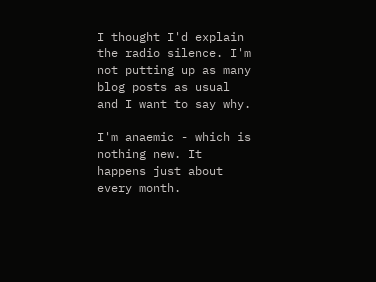I thought I'd explain the radio silence. I'm not putting up as many blog posts as usual and I want to say why.

I'm anaemic - which is nothing new. It happens just about every month.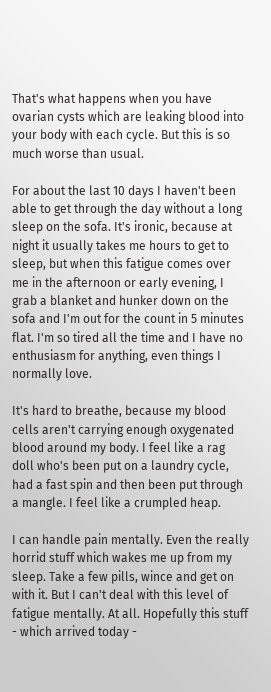That's what happens when you have ovarian cysts which are leaking blood into your body with each cycle. But this is so much worse than usual.

For about the last 10 days I haven't been able to get through the day without a long sleep on the sofa. It's ironic, because at night it usually takes me hours to get to sleep, but when this fatigue comes over me in the afternoon or early evening, I grab a blanket and hunker down on the sofa and I'm out for the count in 5 minutes flat. I'm so tired all the time and I have no enthusiasm for anything, even things I normally love.

It's hard to breathe, because my blood cells aren't carrying enough oxygenated blood around my body. I feel like a rag doll who's been put on a laundry cycle, had a fast spin and then been put through a mangle. I feel like a crumpled heap.

I can handle pain mentally. Even the really horrid stuff which wakes me up from my sleep. Take a few pills, wince and get on with it. But I can't deal with this level of fatigue mentally. At all. Hopefully this stuff - which arrived today -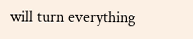will turn everything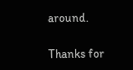around.

Thanks for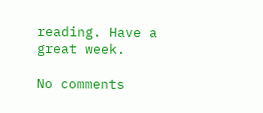reading. Have a great week.

No comments